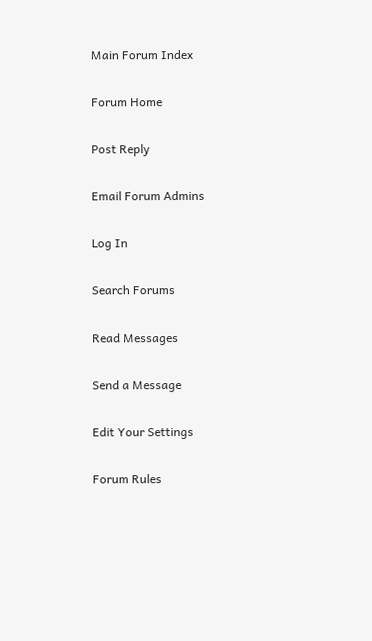Main Forum Index

Forum Home

Post Reply

Email Forum Admins

Log In

Search Forums

Read Messages

Send a Message

Edit Your Settings

Forum Rules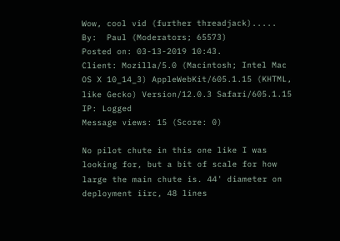Wow, cool vid (further threadjack).....
By:  Paul (Moderators; 65573)
Posted on: 03-13-2019 10:43.
Client: Mozilla/5.0 (Macintosh; Intel Mac OS X 10_14_3) AppleWebKit/605.1.15 (KHTML, like Gecko) Version/12.0.3 Safari/605.1.15
IP: Logged
Message views: 15 (Score: 0)

No pilot chute in this one like I was looking for, but a bit of scale for how large the main chute is. 44' diameter on deployment iirc, 48 lines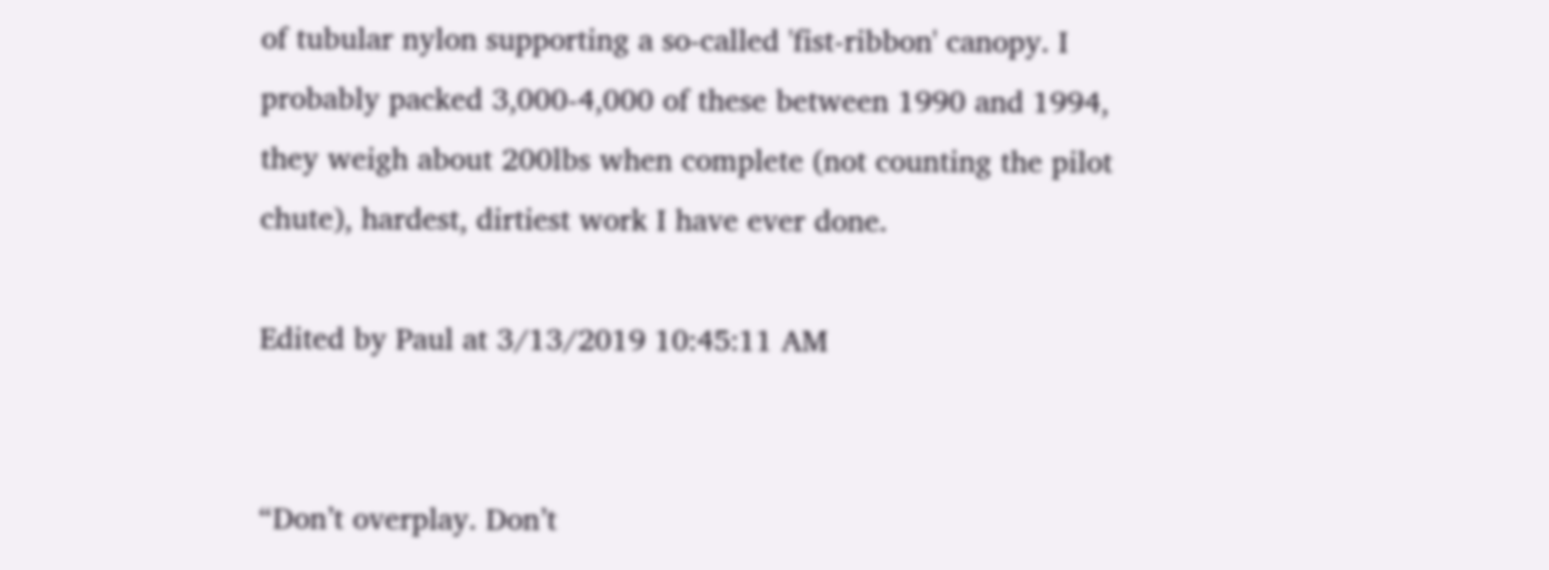of tubular nylon supporting a so-called 'fist-ribbon' canopy. I probably packed 3,000-4,000 of these between 1990 and 1994, they weigh about 200lbs when complete (not counting the pilot chute), hardest, dirtiest work I have ever done.

Edited by Paul at 3/13/2019 10:45:11 AM


“Don’t overplay. Don’t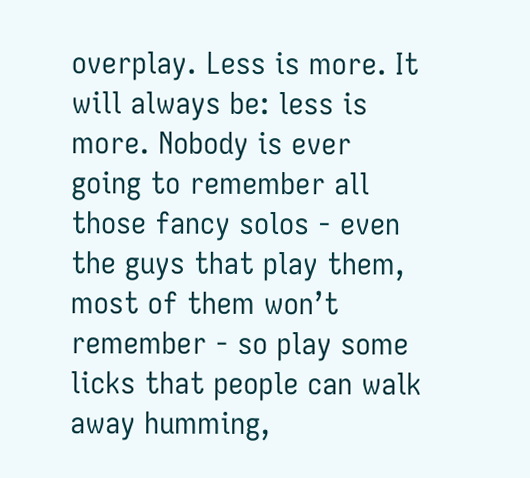overplay. Less is more. It will always be: less is more. Nobody is ever going to remember all those fancy solos - even the guys that play them, most of them won’t remember - so play some licks that people can walk away humming,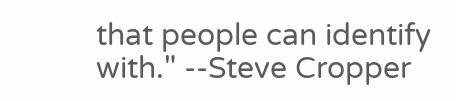that people can identify with." --Steve Cropper